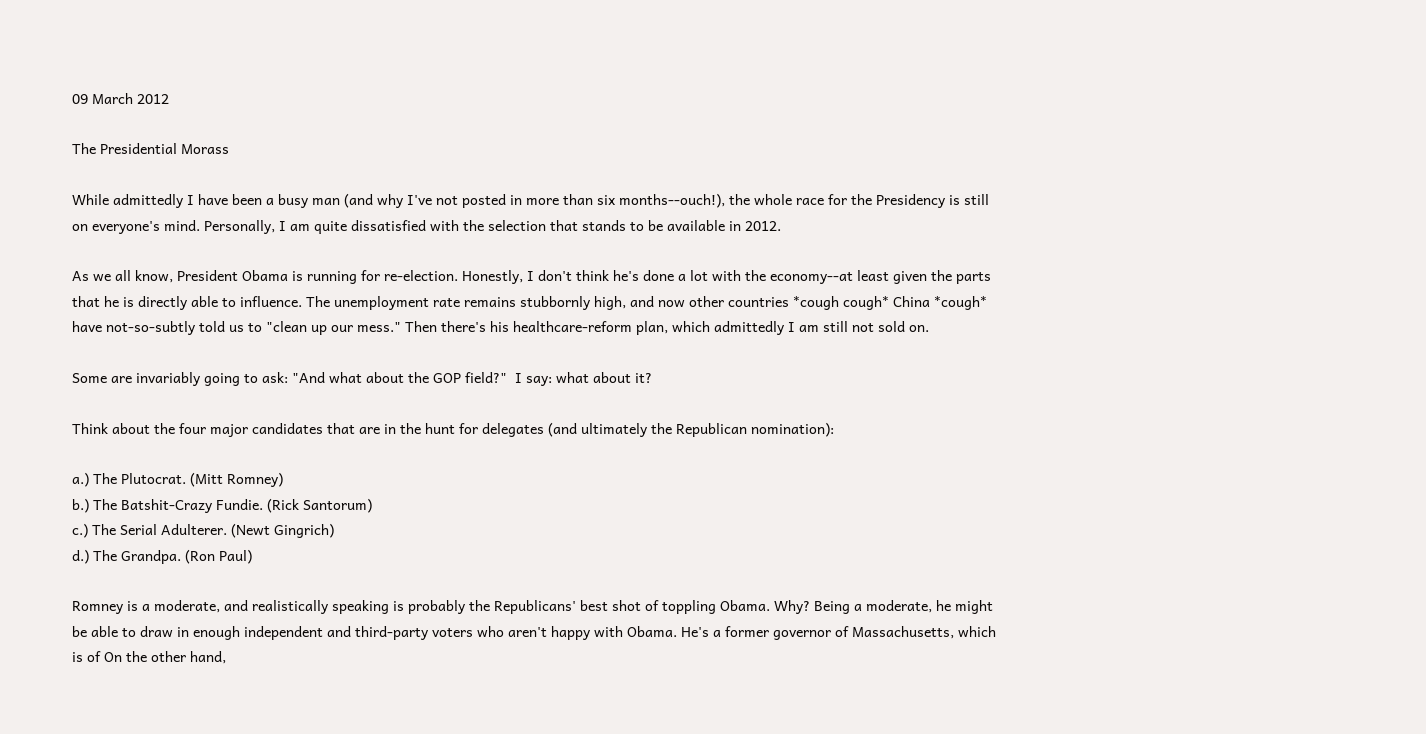09 March 2012

The Presidential Morass

While admittedly I have been a busy man (and why I've not posted in more than six months--ouch!), the whole race for the Presidency is still on everyone's mind. Personally, I am quite dissatisfied with the selection that stands to be available in 2012.

As we all know, President Obama is running for re-election. Honestly, I don't think he's done a lot with the economy--at least given the parts that he is directly able to influence. The unemployment rate remains stubbornly high, and now other countries *cough cough* China *cough* have not-so-subtly told us to "clean up our mess." Then there's his healthcare-reform plan, which admittedly I am still not sold on.

Some are invariably going to ask: "And what about the GOP field?"  I say: what about it?

Think about the four major candidates that are in the hunt for delegates (and ultimately the Republican nomination):

a.) The Plutocrat. (Mitt Romney)
b.) The Batshit-Crazy Fundie. (Rick Santorum)
c.) The Serial Adulterer. (Newt Gingrich)
d.) The Grandpa. (Ron Paul)

Romney is a moderate, and realistically speaking is probably the Republicans' best shot of toppling Obama. Why? Being a moderate, he might be able to draw in enough independent and third-party voters who aren't happy with Obama. He's a former governor of Massachusetts, which is of On the other hand,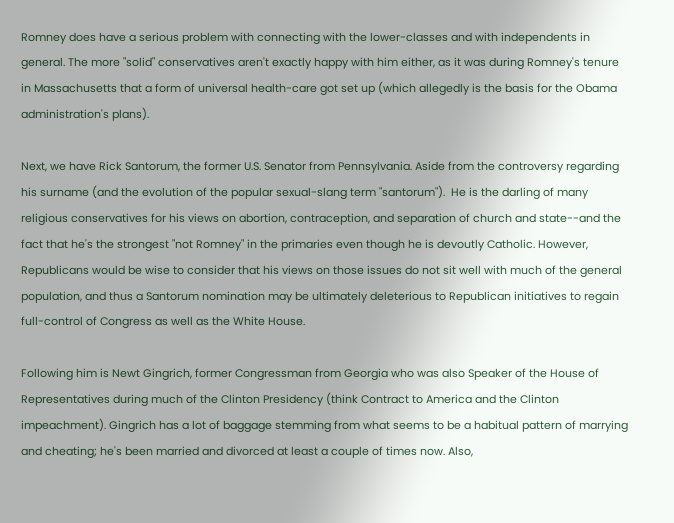Romney does have a serious problem with connecting with the lower-classes and with independents in general. The more "solid" conservatives aren't exactly happy with him either, as it was during Romney's tenure in Massachusetts that a form of universal health-care got set up (which allegedly is the basis for the Obama administration's plans).

Next, we have Rick Santorum, the former U.S. Senator from Pennsylvania. Aside from the controversy regarding his surname (and the evolution of the popular sexual-slang term "santorum").  He is the darling of many religious conservatives for his views on abortion, contraception, and separation of church and state--and the fact that he's the strongest "not Romney" in the primaries even though he is devoutly Catholic. However, Republicans would be wise to consider that his views on those issues do not sit well with much of the general population, and thus a Santorum nomination may be ultimately deleterious to Republican initiatives to regain full-control of Congress as well as the White House.

Following him is Newt Gingrich, former Congressman from Georgia who was also Speaker of the House of Representatives during much of the Clinton Presidency (think Contract to America and the Clinton impeachment). Gingrich has a lot of baggage stemming from what seems to be a habitual pattern of marrying and cheating; he's been married and divorced at least a couple of times now. Also,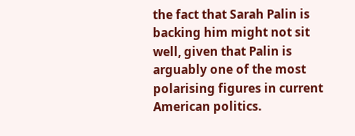the fact that Sarah Palin is backing him might not sit well, given that Palin is arguably one of the most polarising figures in current American politics.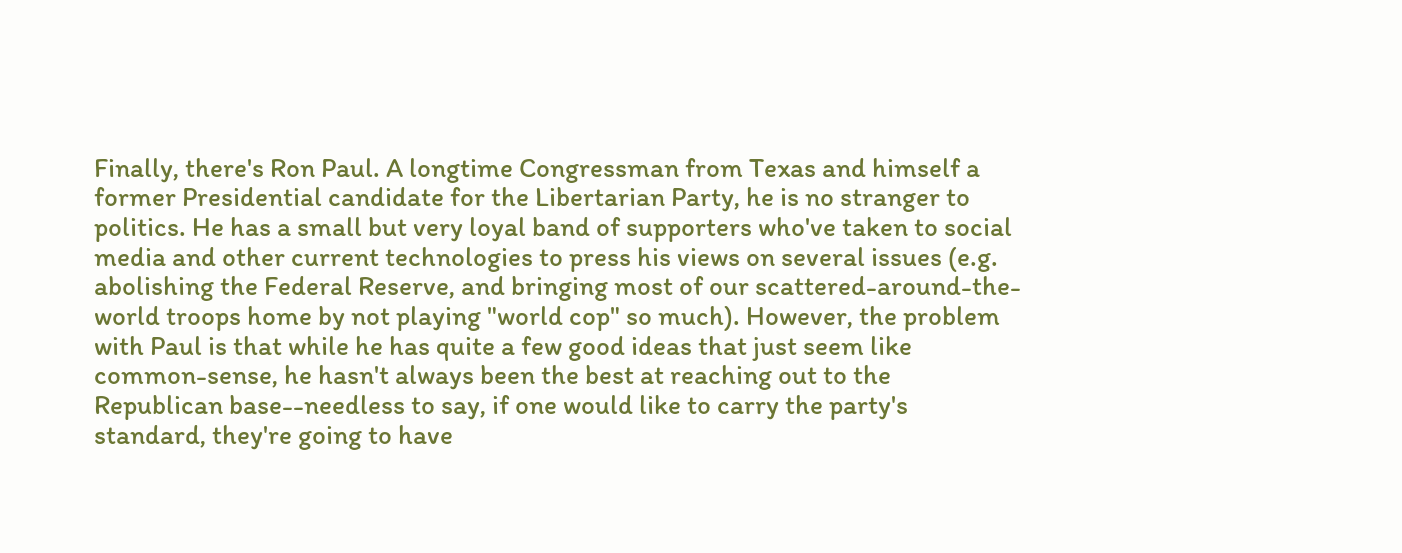Finally, there's Ron Paul. A longtime Congressman from Texas and himself a former Presidential candidate for the Libertarian Party, he is no stranger to politics. He has a small but very loyal band of supporters who've taken to social media and other current technologies to press his views on several issues (e.g. abolishing the Federal Reserve, and bringing most of our scattered-around-the-world troops home by not playing "world cop" so much). However, the problem with Paul is that while he has quite a few good ideas that just seem like common-sense, he hasn't always been the best at reaching out to the Republican base--needless to say, if one would like to carry the party's standard, they're going to have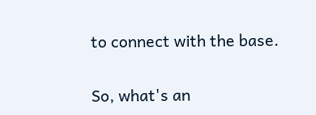to connect with the base.

So, what's an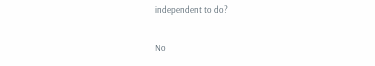independent to do?

No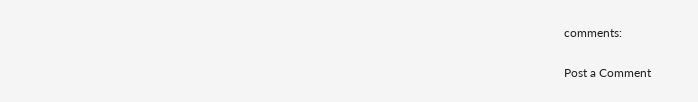comments:

Post a Comment